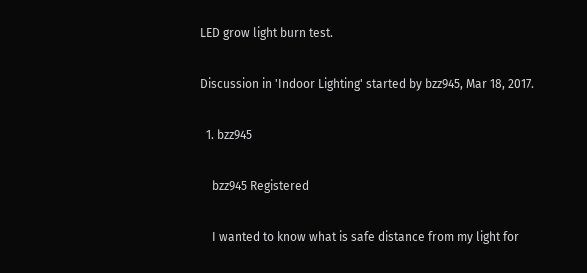LED grow light burn test.

Discussion in 'Indoor Lighting' started by bzz945, Mar 18, 2017.

  1. bzz945

    bzz945 Registered

    I wanted to know what is safe distance from my light for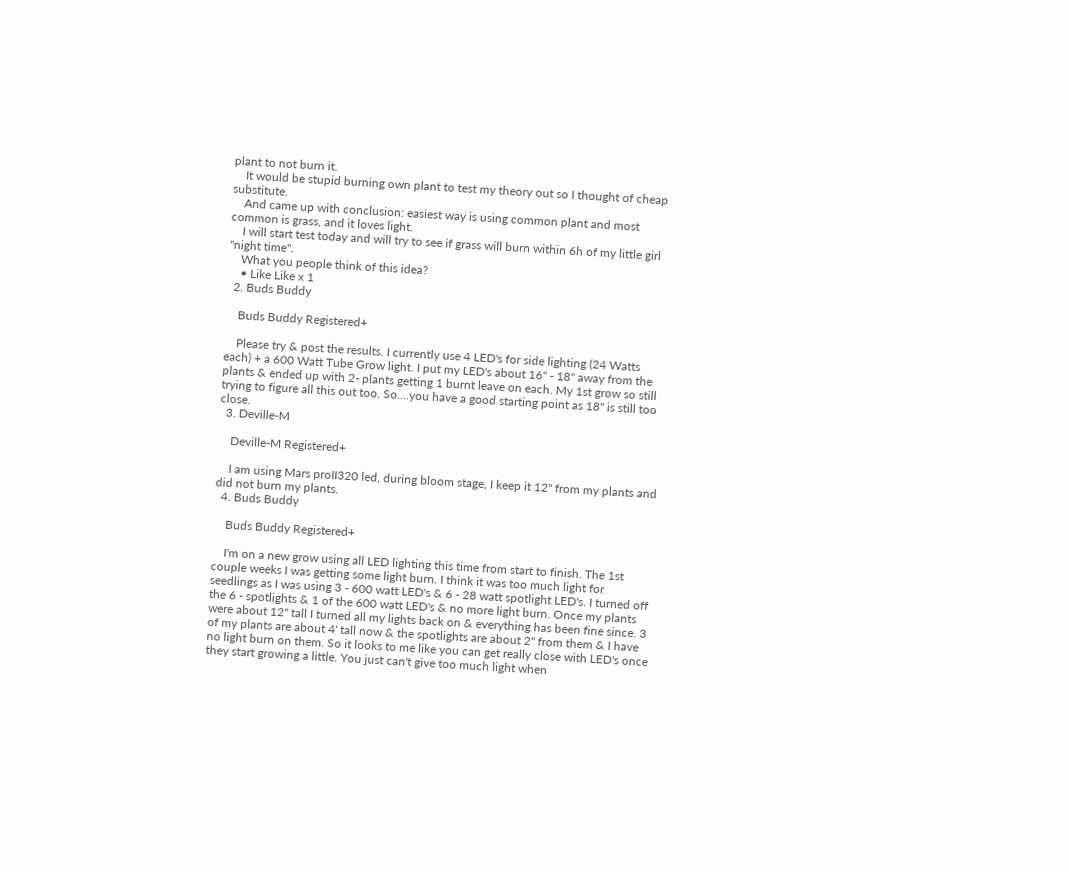plant to not burn it.
    It would be stupid burning own plant to test my theory out so I thought of cheap substitute.
    And came up with conclusion: easiest way is using common plant and most common is grass, and it loves light.
    I will start test today and will try to see if grass will burn within 6h of my little girl "night time".
    What you people think of this idea?
    • Like Like x 1
  2. Buds Buddy

    Buds Buddy Registered+

    Please try & post the results. I currently use 4 LED's for side lighting (24 Watts each) + a 600 Watt Tube Grow light. I put my LED's about 16" - 18" away from the plants & ended up with 2- plants getting 1 burnt leave on each. My 1st grow so still trying to figure all this out too. So....you have a good starting point as 18" is still too close.
  3. Deville-M

    Deville-M Registered+

    I am using Mars proII320 led, during bloom stage, I keep it 12'' from my plants and did not burn my plants.
  4. Buds Buddy

    Buds Buddy Registered+

    I'm on a new grow using all LED lighting this time from start to finish. The 1st couple weeks I was getting some light burn. I think it was too much light for seedlings as I was using 3 - 600 watt LED's & 6 - 28 watt spotlight LED's. I turned off the 6 - spotlights & 1 of the 600 watt LED's & no more light burn. Once my plants were about 12" tall I turned all my lights back on & everything has been fine since. 3 of my plants are about 4' tall now & the spotlights are about 2" from them & I have no light burn on them. So it looks to me like you can get really close with LED's once they start growing a little. You just can't give too much light when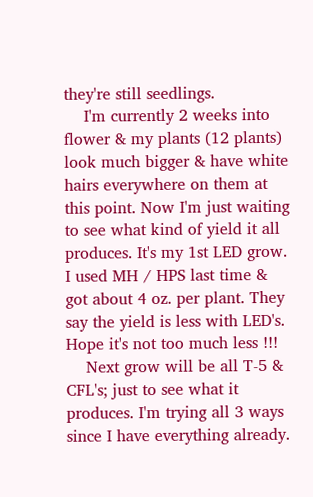they're still seedlings.
    I'm currently 2 weeks into flower & my plants (12 plants) look much bigger & have white hairs everywhere on them at this point. Now I'm just waiting to see what kind of yield it all produces. It's my 1st LED grow. I used MH / HPS last time & got about 4 oz. per plant. They say the yield is less with LED's. Hope it's not too much less !!!
    Next grow will be all T-5 & CFL's; just to see what it produces. I'm trying all 3 ways since I have everything already.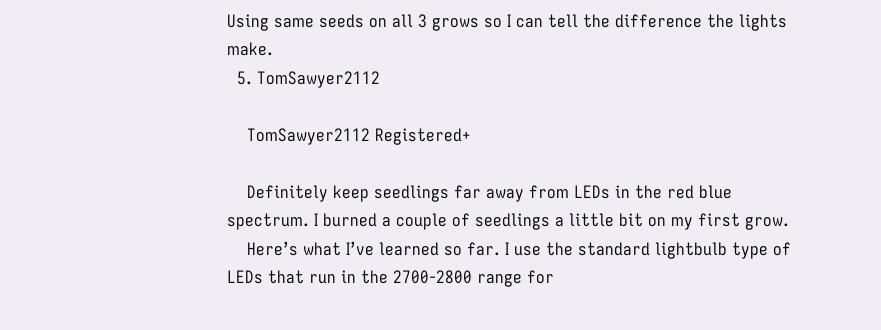Using same seeds on all 3 grows so I can tell the difference the lights make.
  5. TomSawyer2112

    TomSawyer2112 Registered+

    Definitely keep seedlings far away from LEDs in the red blue spectrum. I burned a couple of seedlings a little bit on my first grow.
    Here’s what I’ve learned so far. I use the standard lightbulb type of LEDs that run in the 2700-2800 range for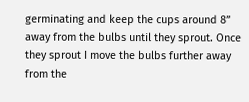germinating and keep the cups around 8” away from the bulbs until they sprout. Once they sprout I move the bulbs further away from the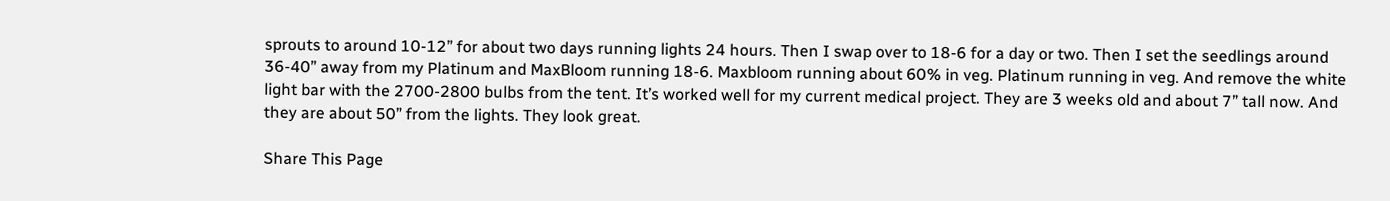sprouts to around 10-12” for about two days running lights 24 hours. Then I swap over to 18-6 for a day or two. Then I set the seedlings around 36-40” away from my Platinum and MaxBloom running 18-6. Maxbloom running about 60% in veg. Platinum running in veg. And remove the white light bar with the 2700-2800 bulbs from the tent. It’s worked well for my current medical project. They are 3 weeks old and about 7” tall now. And they are about 50” from the lights. They look great.

Share This Page